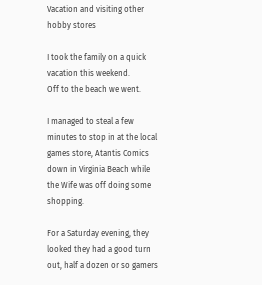Vacation and visiting other hobby stores

I took the family on a quick vacation this weekend.
Off to the beach we went.

I managed to steal a few minutes to stop in at the local games store, Atantis Comics down in Virginia Beach while the Wife was off doing some shopping.

For a Saturday evening, they looked they had a good turn out, half a dozen or so gamers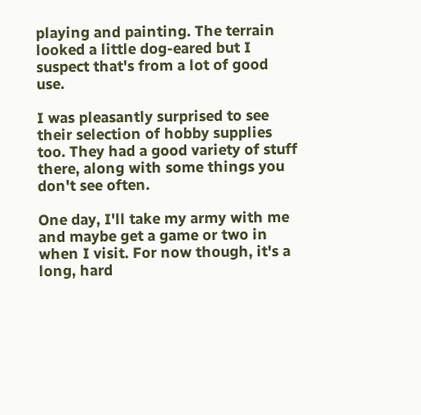playing and painting. The terrain looked a little dog-eared but I suspect that's from a lot of good use.

I was pleasantly surprised to see their selection of hobby supplies too. They had a good variety of stuff there, along with some things you don't see often.

One day, I'll take my army with me and maybe get a game or two in when I visit. For now though, it's a long, hard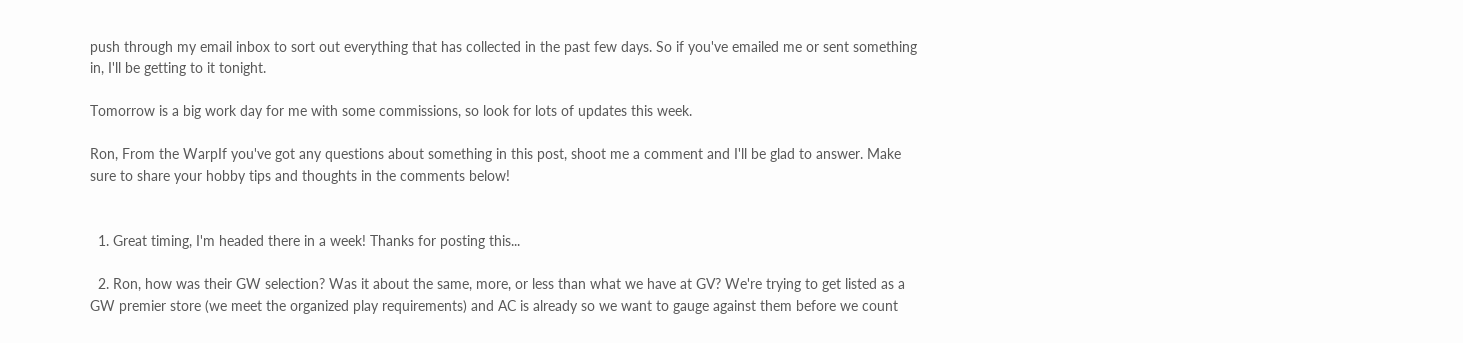push through my email inbox to sort out everything that has collected in the past few days. So if you've emailed me or sent something in, I'll be getting to it tonight.

Tomorrow is a big work day for me with some commissions, so look for lots of updates this week.

Ron, From the WarpIf you've got any questions about something in this post, shoot me a comment and I'll be glad to answer. Make sure to share your hobby tips and thoughts in the comments below!


  1. Great timing, I'm headed there in a week! Thanks for posting this...

  2. Ron, how was their GW selection? Was it about the same, more, or less than what we have at GV? We're trying to get listed as a GW premier store (we meet the organized play requirements) and AC is already so we want to gauge against them before we count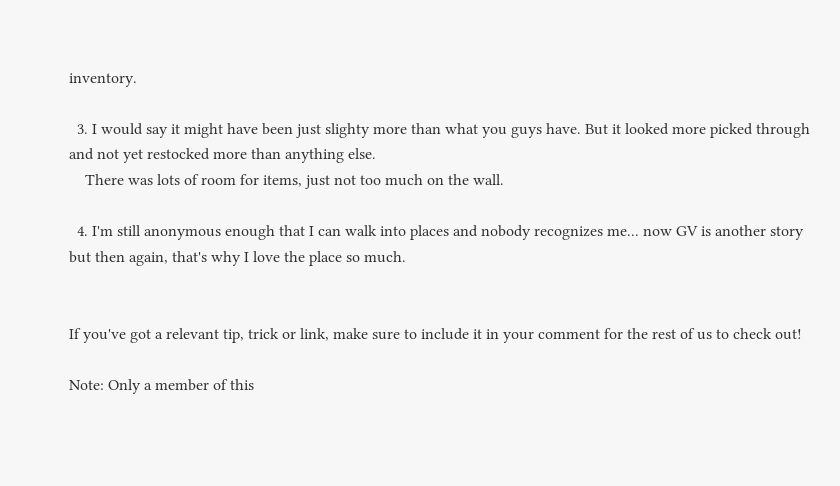inventory.

  3. I would say it might have been just slighty more than what you guys have. But it looked more picked through and not yet restocked more than anything else.
    There was lots of room for items, just not too much on the wall.

  4. I'm still anonymous enough that I can walk into places and nobody recognizes me... now GV is another story but then again, that's why I love the place so much.


If you've got a relevant tip, trick or link, make sure to include it in your comment for the rest of us to check out!

Note: Only a member of this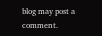blog may post a comment.